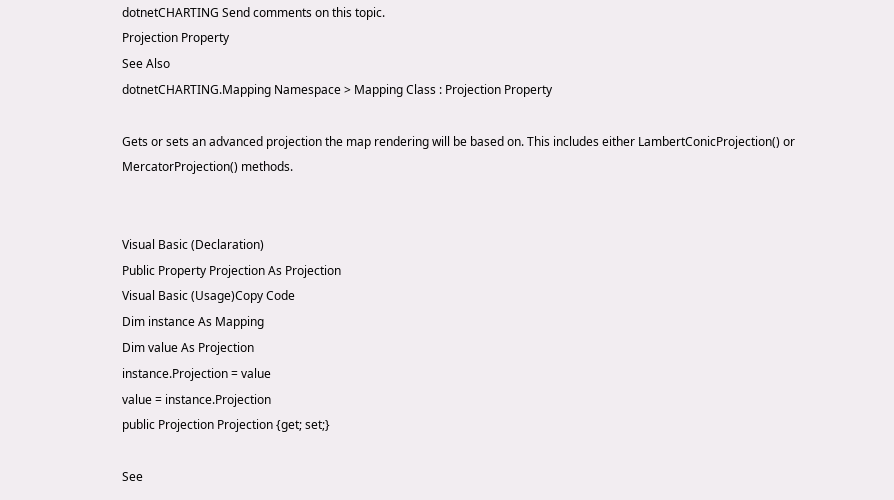dotnetCHARTING Send comments on this topic.
Projection Property
See Also
dotnetCHARTING.Mapping Namespace > Mapping Class : Projection Property

Gets or sets an advanced projection the map rendering will be based on. This includes either LambertConicProjection() or MercatorProjection() methods.


Visual Basic (Declaration)
Public Property Projection As Projection
Visual Basic (Usage)Copy Code
Dim instance As Mapping
Dim value As Projection
instance.Projection = value
value = instance.Projection
public Projection Projection {get; set;}

See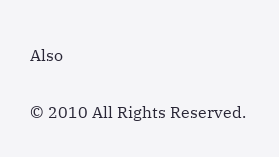Also

© 2010 All Rights Reserved.